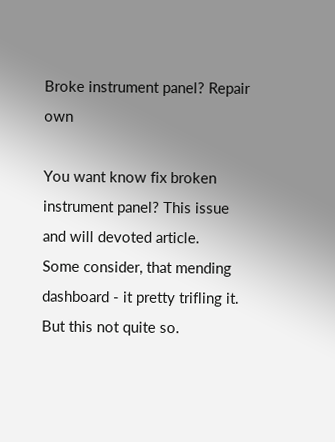Broke instrument panel? Repair own

You want know fix broken instrument panel? This issue and will devoted article.
Some consider, that mending dashboard - it pretty trifling it. But this not quite so.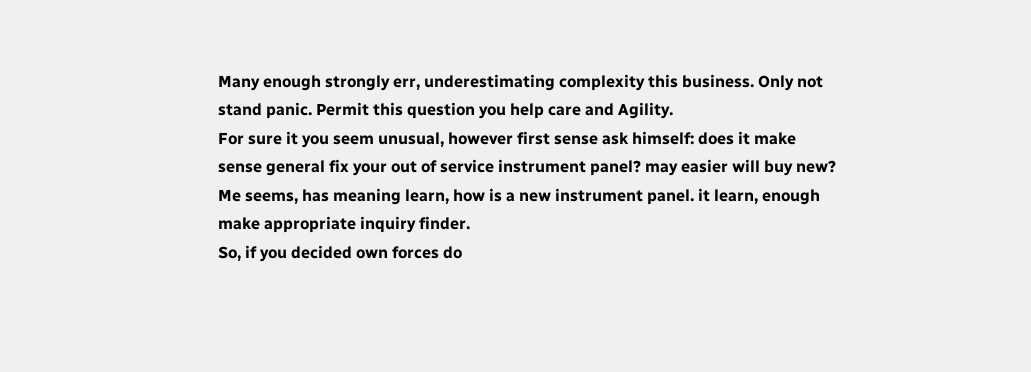Many enough strongly err, underestimating complexity this business. Only not stand panic. Permit this question you help care and Agility.
For sure it you seem unusual, however first sense ask himself: does it make sense general fix your out of service instrument panel? may easier will buy new? Me seems, has meaning learn, how is a new instrument panel. it learn, enough make appropriate inquiry finder.
So, if you decided own forces do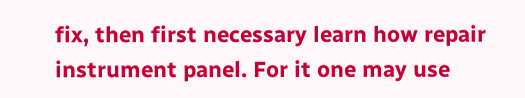fix, then first necessary learn how repair instrument panel. For it one may use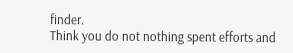finder.
Think you do not nothing spent efforts and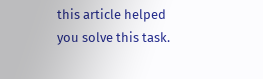this article helped you solve this task.